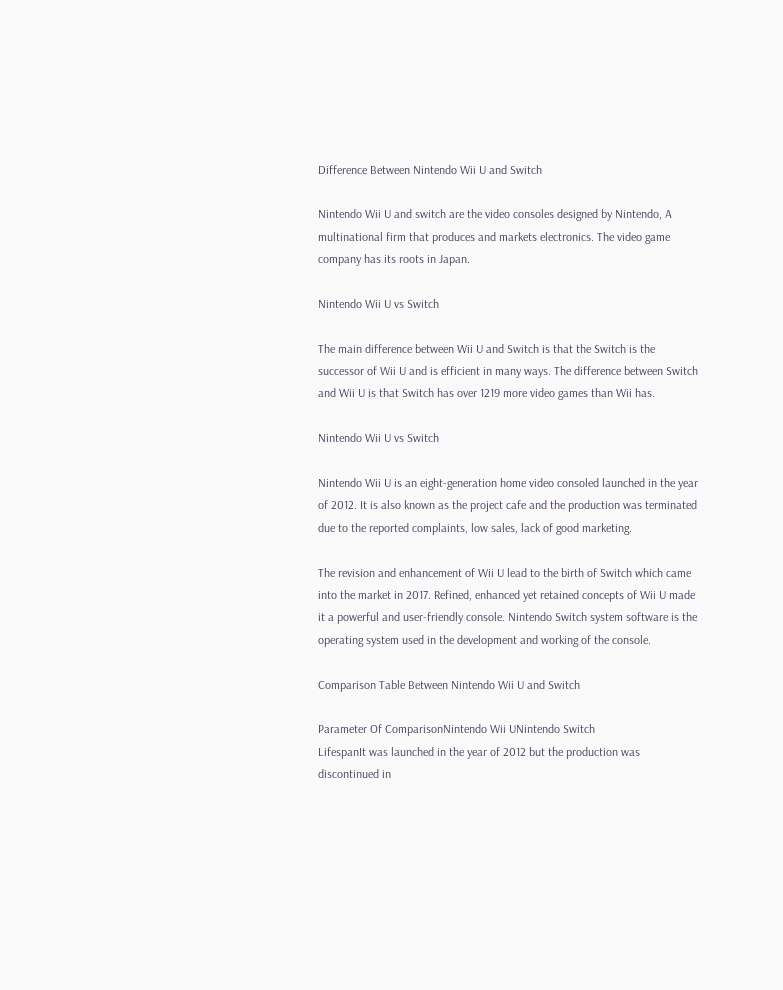Difference Between Nintendo Wii U and Switch

Nintendo Wii U and switch are the video consoles designed by Nintendo, A multinational firm that produces and markets electronics. The video game company has its roots in Japan.

Nintendo Wii U vs Switch

The main difference between Wii U and Switch is that the Switch is the successor of Wii U and is efficient in many ways. The difference between Switch and Wii U is that Switch has over 1219 more video games than Wii has.

Nintendo Wii U vs Switch

Nintendo Wii U is an eight-generation home video consoled launched in the year of 2012. It is also known as the project cafe and the production was terminated due to the reported complaints, low sales, lack of good marketing.

The revision and enhancement of Wii U lead to the birth of Switch which came into the market in 2017. Refined, enhanced yet retained concepts of Wii U made it a powerful and user-friendly console. Nintendo Switch system software is the operating system used in the development and working of the console.

Comparison Table Between Nintendo Wii U and Switch

Parameter Of ComparisonNintendo Wii UNintendo Switch
LifespanIt was launched in the year of 2012 but the production was discontinued in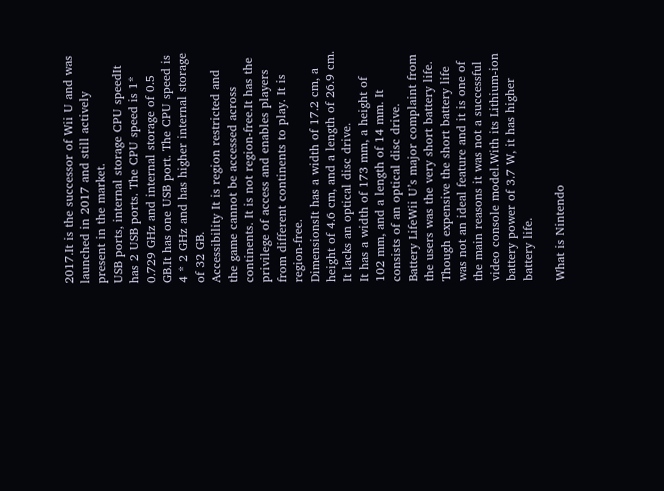2017.It is the successor of Wii U and was launched in 2017 and still actively present in the market.
USB ports, internal storage CPU speedIt has 2 USB ports. The CPU speed is 1* 0.729 GHz and internal storage of 0.5 GB.It has one USB port. The CPU speed is 4 * 2 GHz and has higher internal storage of 32 GB.
Accessibility It is region restricted and the game cannot be accessed across continents. It is not region-free.It has the privilege of access and enables players from different continents to play. It is region-free.
DimensionsIt has a width of 17.2 cm, a height of 4.6 cm, and a length of 26.9 cm. It lacks an optical disc drive.
It has a width of 173 mm, a height of  102 mm, and a length of 14 mm. It consists of an optical disc drive.
Battery LifeWii U’s major complaint from the users was the very short battery life. Though expensive the short battery life was not an ideal feature and it is one of the main reasons it was not a successful video console model.With its Lithium-ion battery power of 3.7 W, it has higher battery life.

What is Nintendo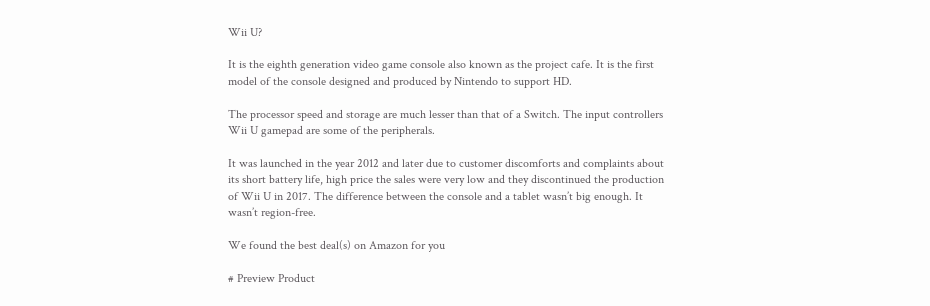Wii U?

It is the eighth generation video game console also known as the project cafe. It is the first model of the console designed and produced by Nintendo to support HD.

The processor speed and storage are much lesser than that of a Switch. The input controllers Wii U gamepad are some of the peripherals.

It was launched in the year 2012 and later due to customer discomforts and complaints about its short battery life, high price the sales were very low and they discontinued the production of Wii U in 2017. The difference between the console and a tablet wasn’t big enough. It wasn’t region-free.

We found the best deal(s) on Amazon for you

# Preview Product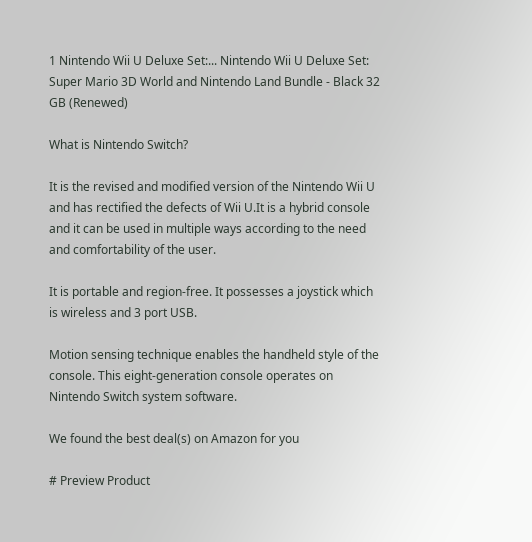1 Nintendo Wii U Deluxe Set:... Nintendo Wii U Deluxe Set: Super Mario 3D World and Nintendo Land Bundle - Black 32 GB (Renewed)

What is Nintendo Switch?

It is the revised and modified version of the Nintendo Wii U and has rectified the defects of Wii U.It is a hybrid console and it can be used in multiple ways according to the need and comfortability of the user.

It is portable and region-free. It possesses a joystick which is wireless and 3 port USB.

Motion sensing technique enables the handheld style of the console. This eight-generation console operates on Nintendo Switch system software.

We found the best deal(s) on Amazon for you

# Preview Product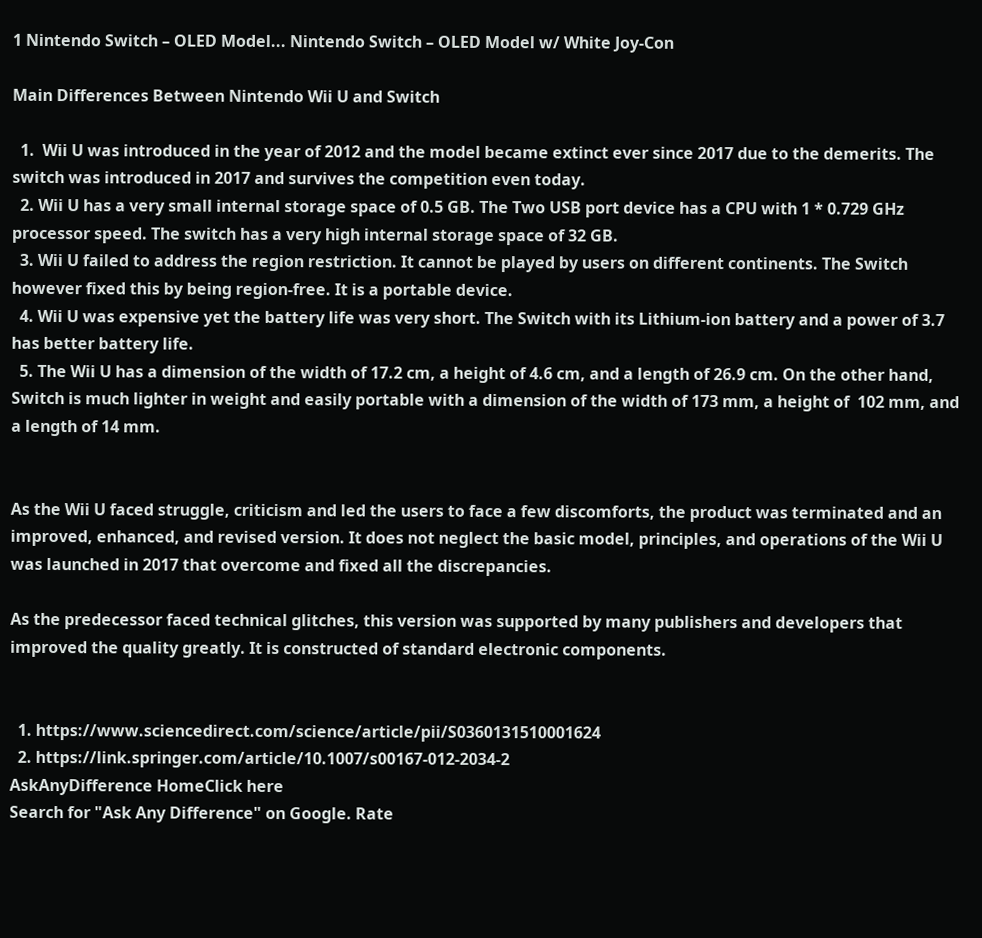1 Nintendo Switch – OLED Model... Nintendo Switch – OLED Model w/ White Joy-Con

Main Differences Between Nintendo Wii U and Switch

  1.  Wii U was introduced in the year of 2012 and the model became extinct ever since 2017 due to the demerits. The switch was introduced in 2017 and survives the competition even today.
  2. Wii U has a very small internal storage space of 0.5 GB. The Two USB port device has a CPU with 1 * 0.729 GHz processor speed. The switch has a very high internal storage space of 32 GB.
  3. Wii U failed to address the region restriction. It cannot be played by users on different continents. The Switch however fixed this by being region-free. It is a portable device.
  4. Wii U was expensive yet the battery life was very short. The Switch with its Lithium-ion battery and a power of 3.7 has better battery life.
  5. The Wii U has a dimension of the width of 17.2 cm, a height of 4.6 cm, and a length of 26.9 cm. On the other hand, Switch is much lighter in weight and easily portable with a dimension of the width of 173 mm, a height of  102 mm, and a length of 14 mm.


As the Wii U faced struggle, criticism and led the users to face a few discomforts, the product was terminated and an improved, enhanced, and revised version. It does not neglect the basic model, principles, and operations of the Wii U was launched in 2017 that overcome and fixed all the discrepancies.

As the predecessor faced technical glitches, this version was supported by many publishers and developers that improved the quality greatly. It is constructed of standard electronic components.


  1. https://www.sciencedirect.com/science/article/pii/S0360131510001624
  2. https://link.springer.com/article/10.1007/s00167-012-2034-2
AskAnyDifference HomeClick here
Search for "Ask Any Difference" on Google. Rate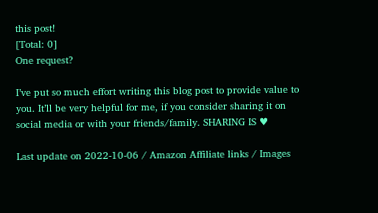this post!
[Total: 0]
One request?

I’ve put so much effort writing this blog post to provide value to you. It’ll be very helpful for me, if you consider sharing it on social media or with your friends/family. SHARING IS ♥

Last update on 2022-10-06 / Amazon Affiliate links / Images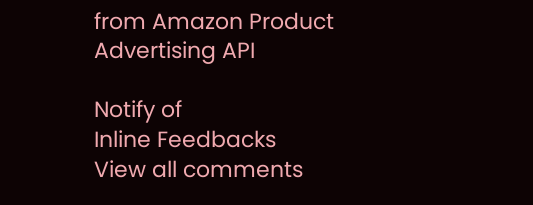from Amazon Product Advertising API

Notify of
Inline Feedbacks
View all comments